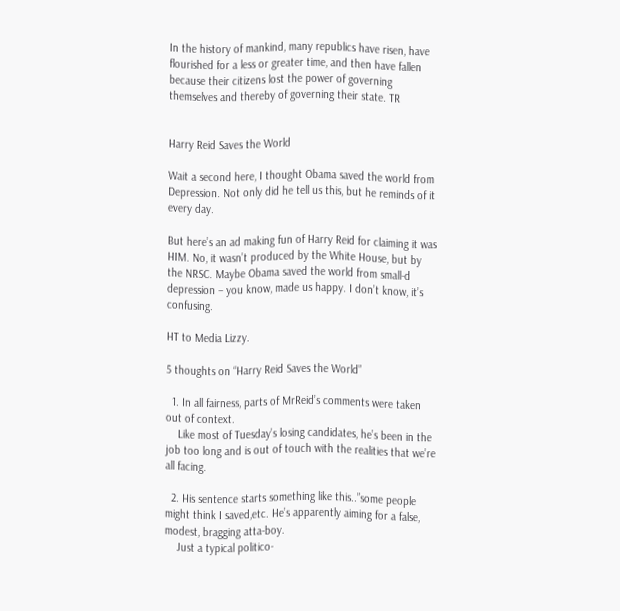In the history of mankind, many republics have risen, have flourished for a less or greater time, and then have fallen because their citizens lost the power of governing themselves and thereby of governing their state. TR


Harry Reid Saves the World

Wait a second here, I thought Obama saved the world from Depression. Not only did he tell us this, but he reminds of it every day.

But here’s an ad making fun of Harry Reid for claiming it was HIM. No, it wasn’t produced by the White House, but by the NRSC. Maybe Obama saved the world from small-d depression – you know, made us happy. I don’t know, it’s confusing.

HT to Media Lizzy.

5 thoughts on “Harry Reid Saves the World”

  1. In all fairness, parts of MrReid’s comments were taken out of context.
    Like most of Tuesday’s losing candidates, he’s been in the job too long and is out of touch with the realities that we’re all facing.

  2. His sentence starts something like this..”some people might think I saved,etc. He’s apparently aiming for a false, modest, bragging atta-boy.
    Just a typical politico-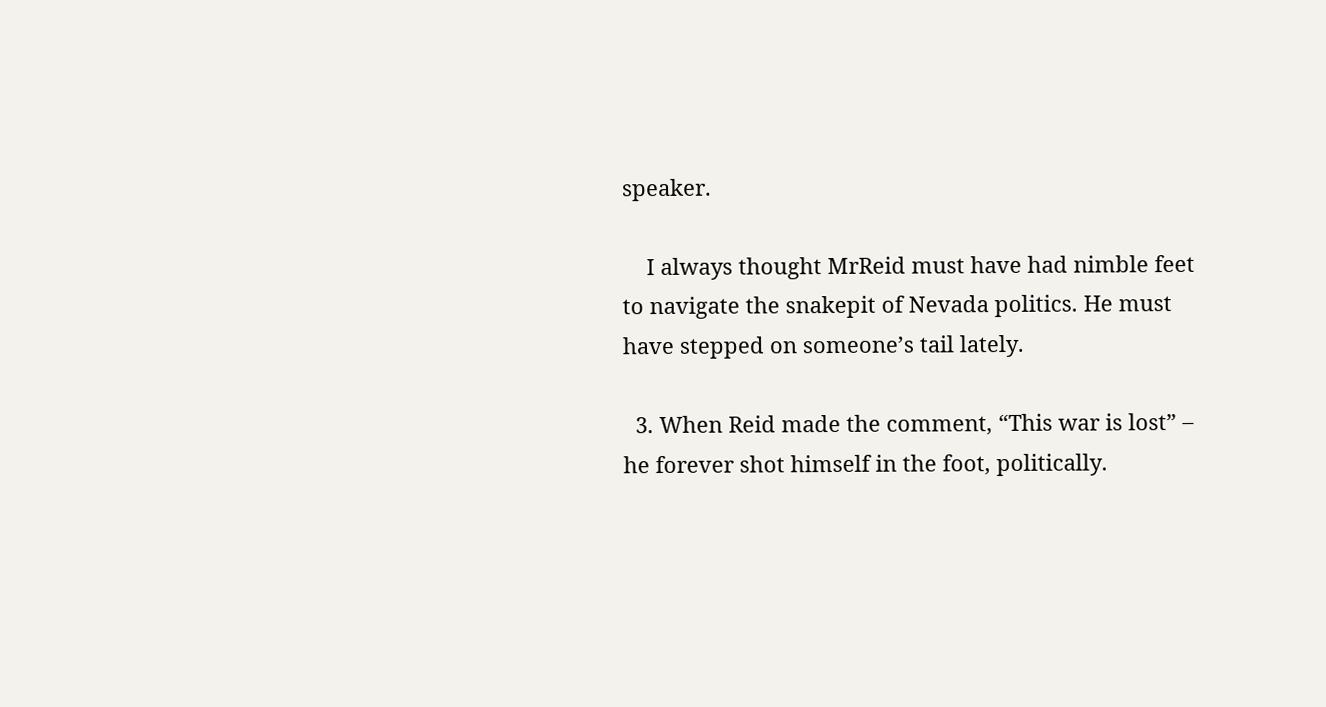speaker.

    I always thought MrReid must have had nimble feet to navigate the snakepit of Nevada politics. He must have stepped on someone’s tail lately.

  3. When Reid made the comment, “This war is lost” – he forever shot himself in the foot, politically.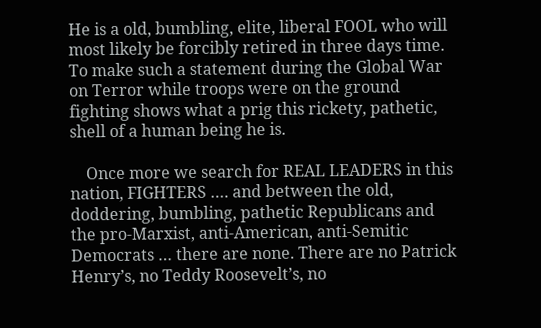He is a old, bumbling, elite, liberal FOOL who will most likely be forcibly retired in three days time. To make such a statement during the Global War on Terror while troops were on the ground fighting shows what a prig this rickety, pathetic, shell of a human being he is.

    Once more we search for REAL LEADERS in this nation, FIGHTERS …. and between the old, doddering, bumbling, pathetic Republicans and the pro-Marxist, anti-American, anti-Semitic Democrats … there are none. There are no Patrick Henry’s, no Teddy Roosevelt’s, no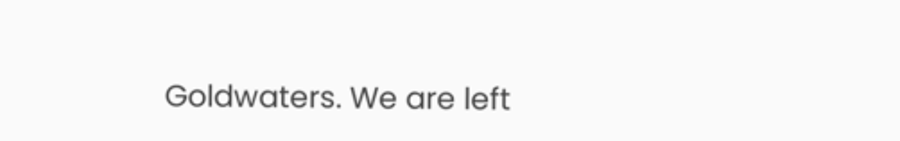Goldwaters. We are left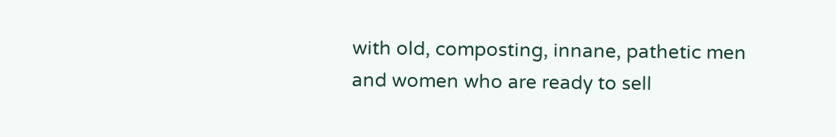with old, composting, innane, pathetic men and women who are ready to sell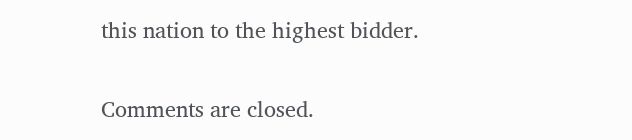this nation to the highest bidder.

Comments are closed.